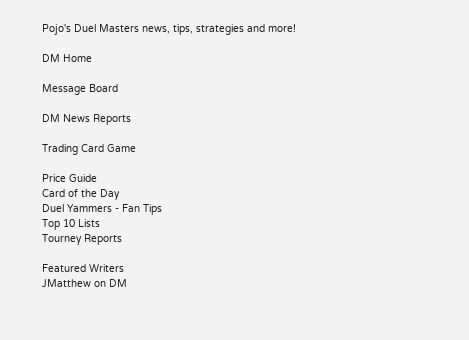Pojo's Duel Masters news, tips, strategies and more!

DM Home

Message Board

DM News Reports

Trading Card Game

Price Guide
Card of the Day
Duel Yammers - Fan Tips
Top 10 Lists
Tourney Reports

Featured Writers
JMatthew on DM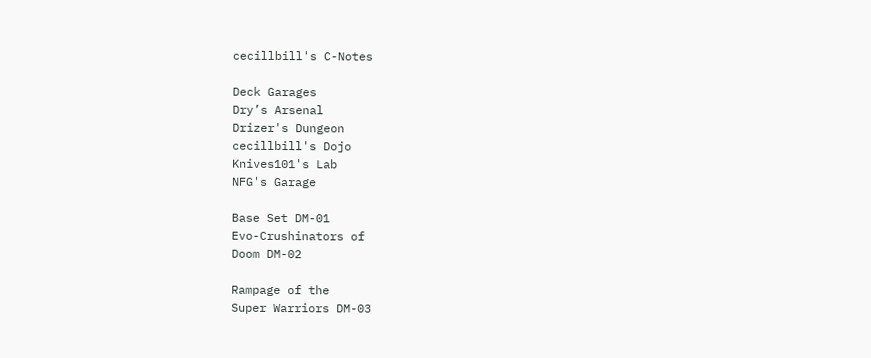cecillbill's C-Notes

Deck Garages
Dry’s Arsenal
Drizer's Dungeon
cecillbill's Dojo
Knives101's Lab
NFG's Garage

Base Set DM-01
Evo-Crushinators of
Doom DM-02

Rampage of the
Super Warriors DM-03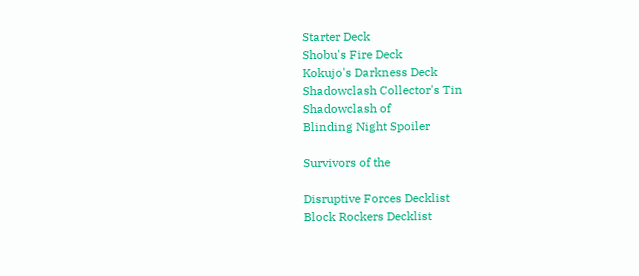Starter Deck
Shobu's Fire Deck
Kokujo's Darkness Deck
Shadowclash Collector's Tin
Shadowclash of
Blinding Night Spoiler

Survivors of the

Disruptive Forces Decklist
Block Rockers Decklist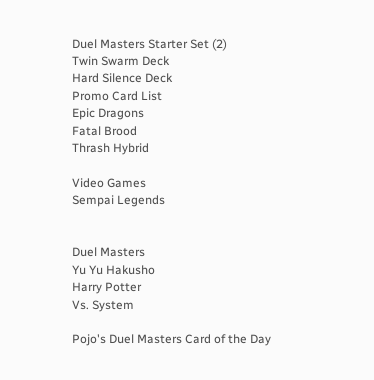Duel Masters Starter Set (2)
Twin Swarm Deck
Hard Silence Deck
Promo Card List
Epic Dragons
Fatal Brood
Thrash Hybrid

Video Games
Sempai Legends


Duel Masters
Yu Yu Hakusho
Harry Potter
Vs. System

Pojo's Duel Masters Card of the Day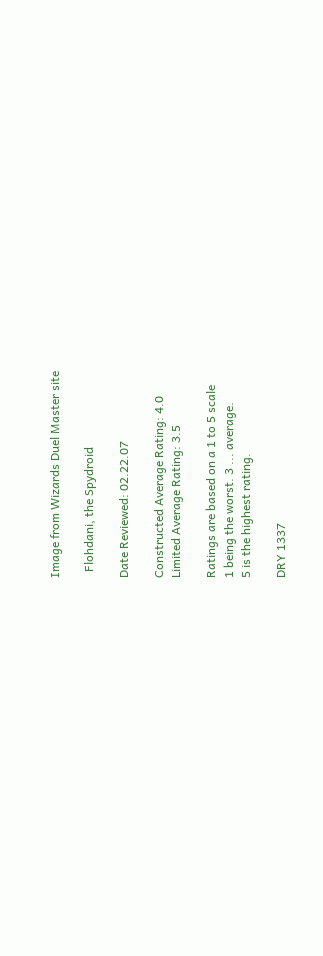Image from Wizards Duel Master site

  Flohdani, the Spydroid

Date Reviewed: 02.22.07

Constructed Average Rating: 4.0
Limited Average Rating: 3.5

Ratings are based on a 1 to 5 scale
1 being the worst. 3 ... average.
5 is the highest rating.

DRY 1337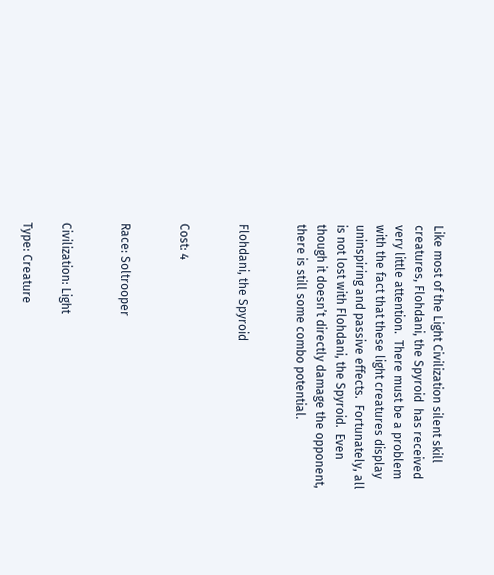Like most of the Light Civilization silent skill creatures, Flohdani, the Spyroid  has received very little attention.  There must be a problem with the fact that these light creatures display uninspiring and passive effects.  Fortunately, all is not lost with Flohdani, the Spyroid.  Even though it doesn’t directly damage the opponent, there is still some combo potential.


Flohdani, the Spyroid


Cost: 4


Race: Soltrooper


Civilization: Light

Type: Creature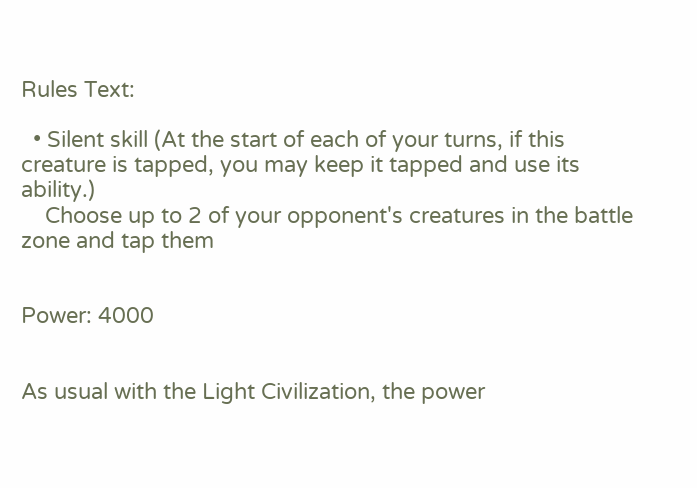Rules Text:

  • Silent skill (At the start of each of your turns, if this creature is tapped, you may keep it tapped and use its ability.)
    Choose up to 2 of your opponent's creatures in the battle zone and tap them


Power: 4000


As usual with the Light Civilization, the power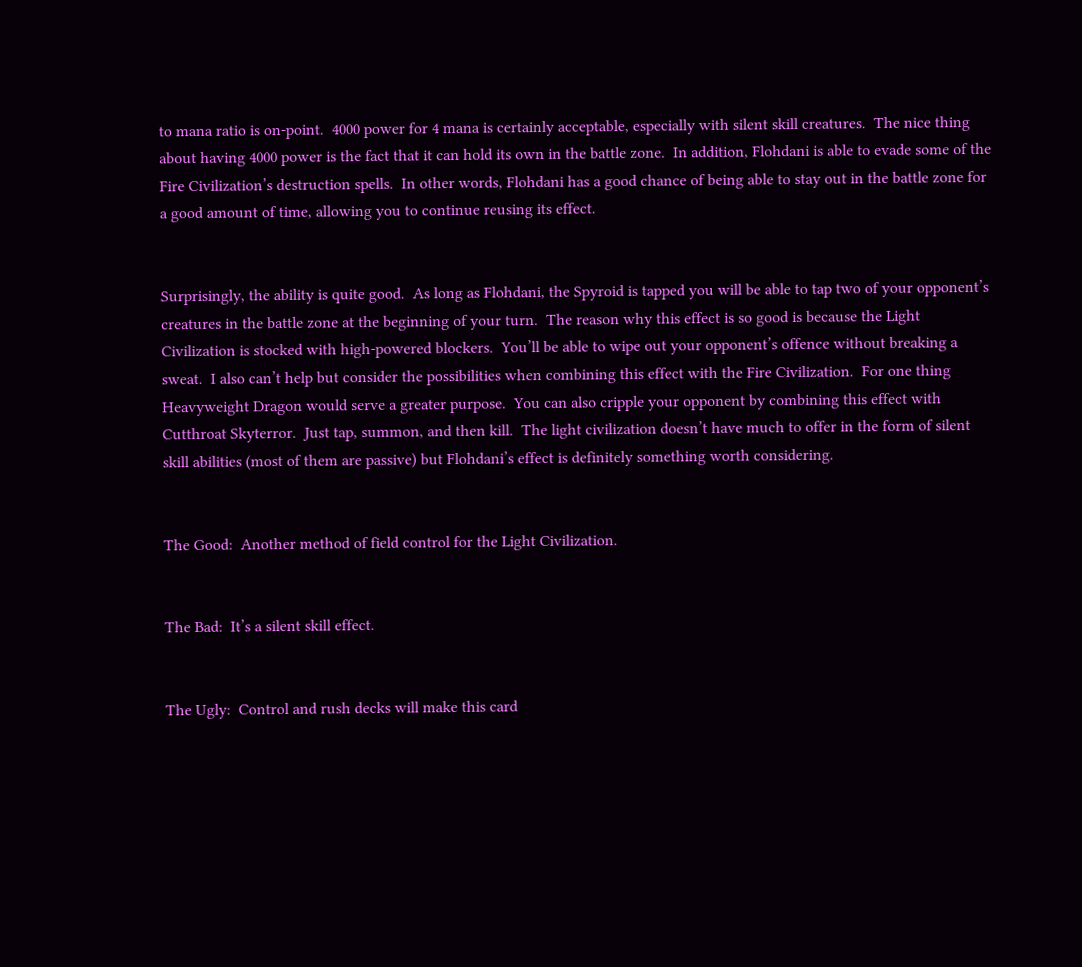to mana ratio is on-point.  4000 power for 4 mana is certainly acceptable, especially with silent skill creatures.  The nice thing about having 4000 power is the fact that it can hold its own in the battle zone.  In addition, Flohdani is able to evade some of the Fire Civilization’s destruction spells.  In other words, Flohdani has a good chance of being able to stay out in the battle zone for a good amount of time, allowing you to continue reusing its effect.


Surprisingly, the ability is quite good.  As long as Flohdani, the Spyroid is tapped you will be able to tap two of your opponent’s creatures in the battle zone at the beginning of your turn.  The reason why this effect is so good is because the Light Civilization is stocked with high-powered blockers.  You’ll be able to wipe out your opponent’s offence without breaking a sweat.  I also can’t help but consider the possibilities when combining this effect with the Fire Civilization.  For one thing Heavyweight Dragon would serve a greater purpose.  You can also cripple your opponent by combining this effect with Cutthroat Skyterror.  Just tap, summon, and then kill.  The light civilization doesn’t have much to offer in the form of silent skill abilities (most of them are passive) but Flohdani’s effect is definitely something worth considering.


The Good:  Another method of field control for the Light Civilization.


The Bad:  It’s a silent skill effect.


The Ugly:  Control and rush decks will make this card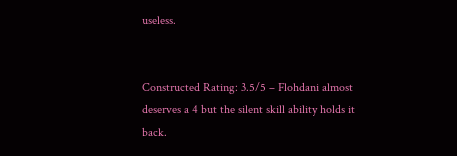useless.


Constructed Rating: 3.5/5 – Flohdani almost deserves a 4 but the silent skill ability holds it back.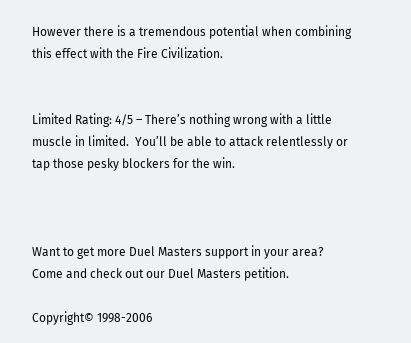However there is a tremendous potential when combining this effect with the Fire Civilization.


Limited Rating: 4/5 – There’s nothing wrong with a little muscle in limited.  You’ll be able to attack relentlessly or tap those pesky blockers for the win.



Want to get more Duel Masters support in your area?  Come and check out our Duel Masters petition.

Copyright© 1998-2006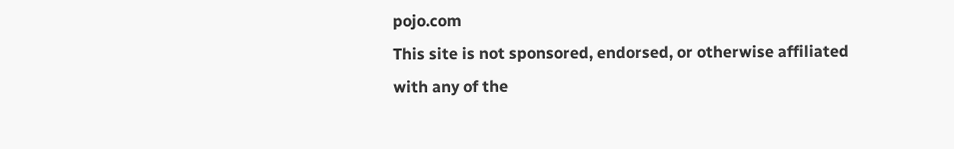pojo.com
This site is not sponsored, endorsed, or otherwise affiliated with any of the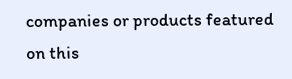companies or products featured on this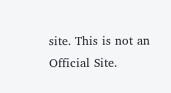site. This is not an Official Site.